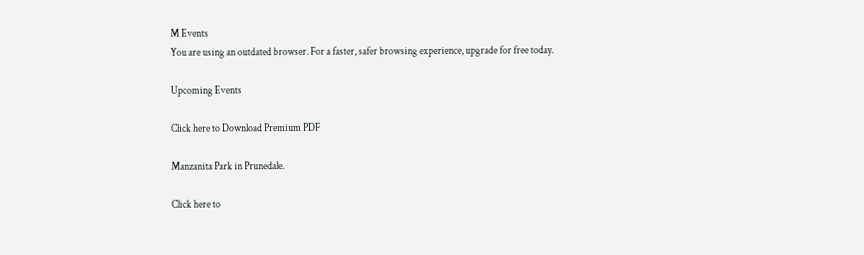M Events
You are using an outdated browser. For a faster, safer browsing experience, upgrade for free today.

Upcoming Events

Click here to Download Premium PDF

Manzanita Park in Prunedale.

Click here to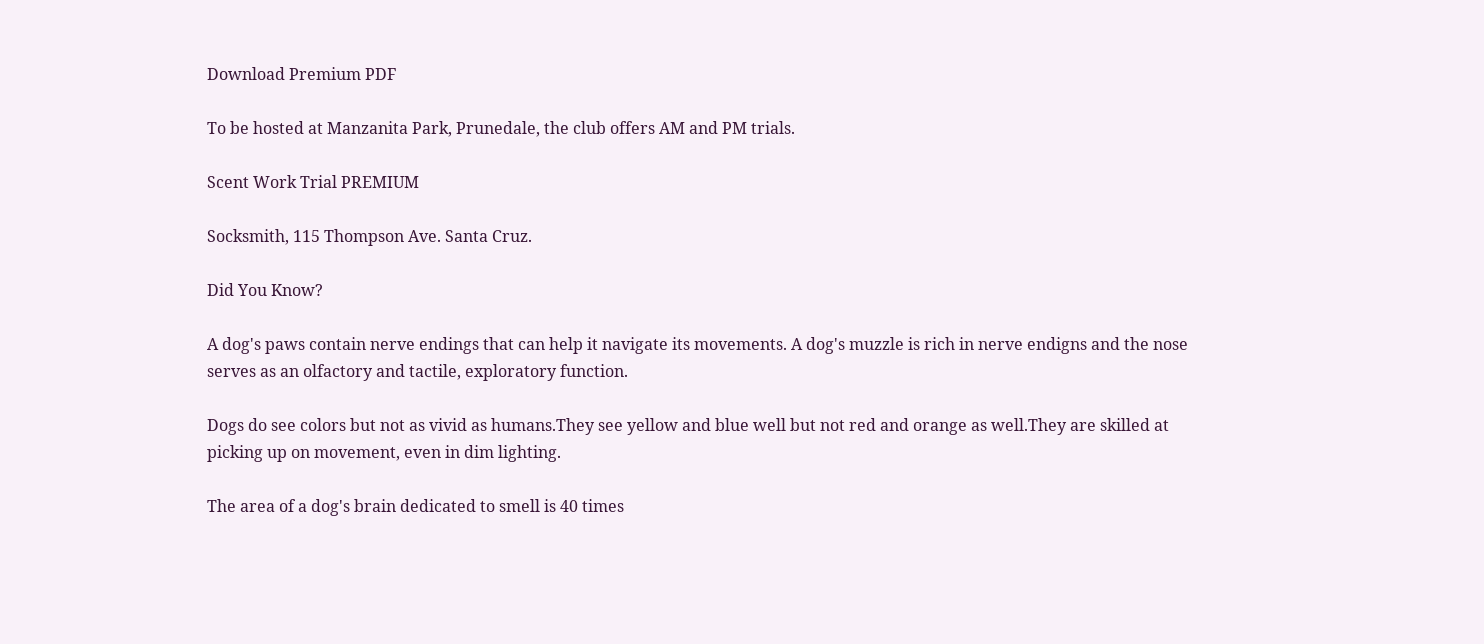Download Premium PDF

To be hosted at Manzanita Park, Prunedale, the club offers AM and PM trials.

Scent Work Trial PREMIUM

Socksmith, 115 Thompson Ave. Santa Cruz.

Did You Know?

A dog's paws contain nerve endings that can help it navigate its movements. A dog's muzzle is rich in nerve endigns and the nose serves as an olfactory and tactile, exploratory function.

Dogs do see colors but not as vivid as humans.They see yellow and blue well but not red and orange as well.They are skilled at picking up on movement, even in dim lighting.

The area of a dog's brain dedicated to smell is 40 times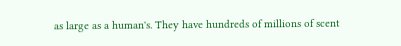as large as a human's. They have hundreds of millions of scent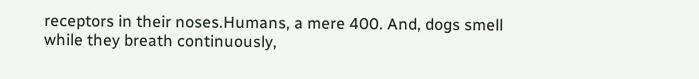receptors in their noses.Humans, a mere 400. And, dogs smell while they breath continuously,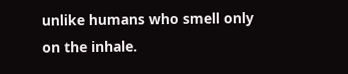unlike humans who smell only on the inhale.